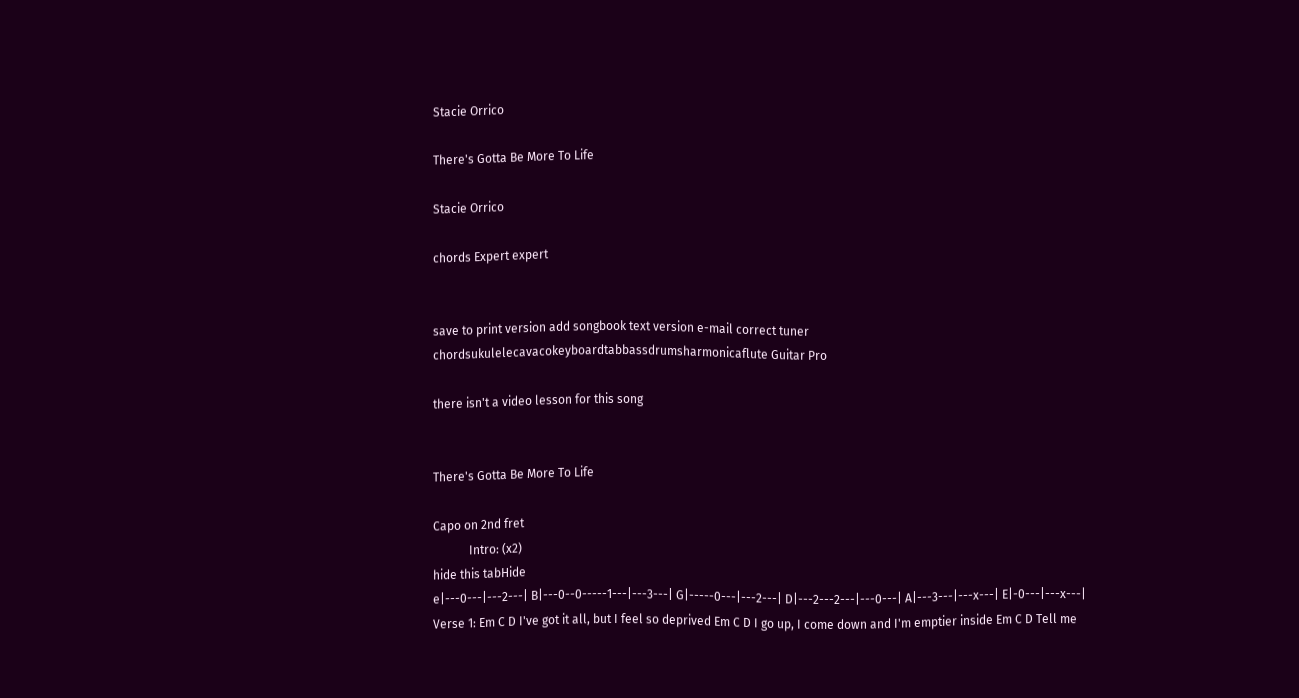Stacie Orrico

There's Gotta Be More To Life

Stacie Orrico

chords Expert expert


save to print version add songbook text version e-mail correct tuner
chordsukulelecavacokeyboardtabbassdrumsharmonicaflute Guitar Pro

there isn't a video lesson for this song


There's Gotta Be More To Life

Capo on 2nd fret
            Intro: (x2)
hide this tabHide
e|---0---|---2---| B|---0--0-----1---|---3---| G|-----0---|---2---| D|---2---2---|---0---| A|---3---|---x---| E|-0---|---x---|
Verse 1: Em C D I've got it all, but I feel so deprived Em C D I go up, I come down and I'm emptier inside Em C D Tell me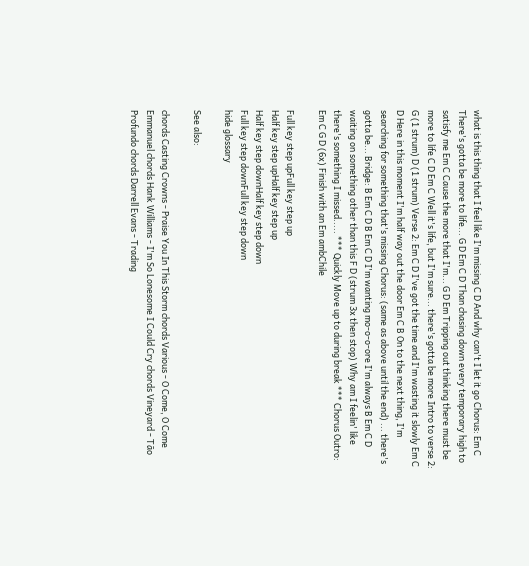what is this thing that I feel like I'm missing C D And why can't I let it go Chorus: Em C There's gotta be more to life... G D Em C D Than chasing down every temporary high to satisfy me Em C Cause the more that I'm... G D Em Tripping out thinking there must be more to life C D Em C Well it's life, but I'm sure... there's gotta be more Intro to verse 2: G (1 strum) D (1 strum) Verse 2: Em C D I've got the time and I'm wasting it slowly Em C D Here in this moment I'm half way out the door Em C B On to the next thing, I'm searching for something that's missing Chorus: (same as above until the end) ... there's gotta be... Bridge: B Em C D B Em C D I'm wanting mo-o-o-ore I'm always B Em C D waiting on something other than this F D (strum 3x then stop) Why am I feelin' like there's something I missed..... *** Quickly Move up to during break *** Chorus Outro: Em C G D (6x) Finish with an Em ambChile

Full key step upFull key step up
Half key step upHalf key step up
Half key step downHalf key step down
Full key step downFull key step down
hide glossary

See also:

chords Casting Crowns - Praise You In This Storm chords Various - O Come, O Come Emmanuel chords Hank Williams - I'm So Lonesome I Could Cry chords Vineyard - Tão Profundo chords Darrell Evans - Trading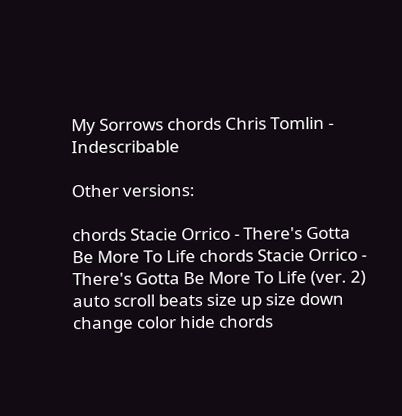My Sorrows chords Chris Tomlin - Indescribable

Other versions:

chords Stacie Orrico - There's Gotta Be More To Life chords Stacie Orrico - There's Gotta Be More To Life (ver. 2)
auto scroll beats size up size down change color hide chords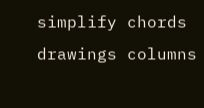simplify chords drawings columns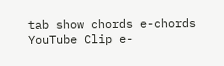tab show chords e-chords YouTube Clip e-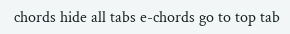chords hide all tabs e-chords go to top tab